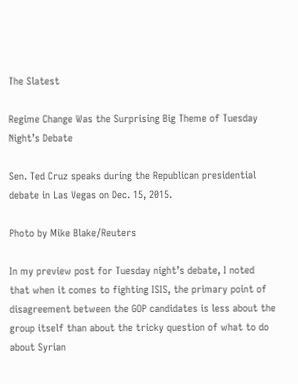The Slatest

Regime Change Was the Surprising Big Theme of Tuesday Night’s Debate

Sen. Ted Cruz speaks during the Republican presidential debate in Las Vegas on Dec. 15, 2015.

Photo by Mike Blake/Reuters

In my preview post for Tuesday night’s debate, I noted that when it comes to fighting ISIS, the primary point of disagreement between the GOP candidates is less about the group itself than about the tricky question of what to do about Syrian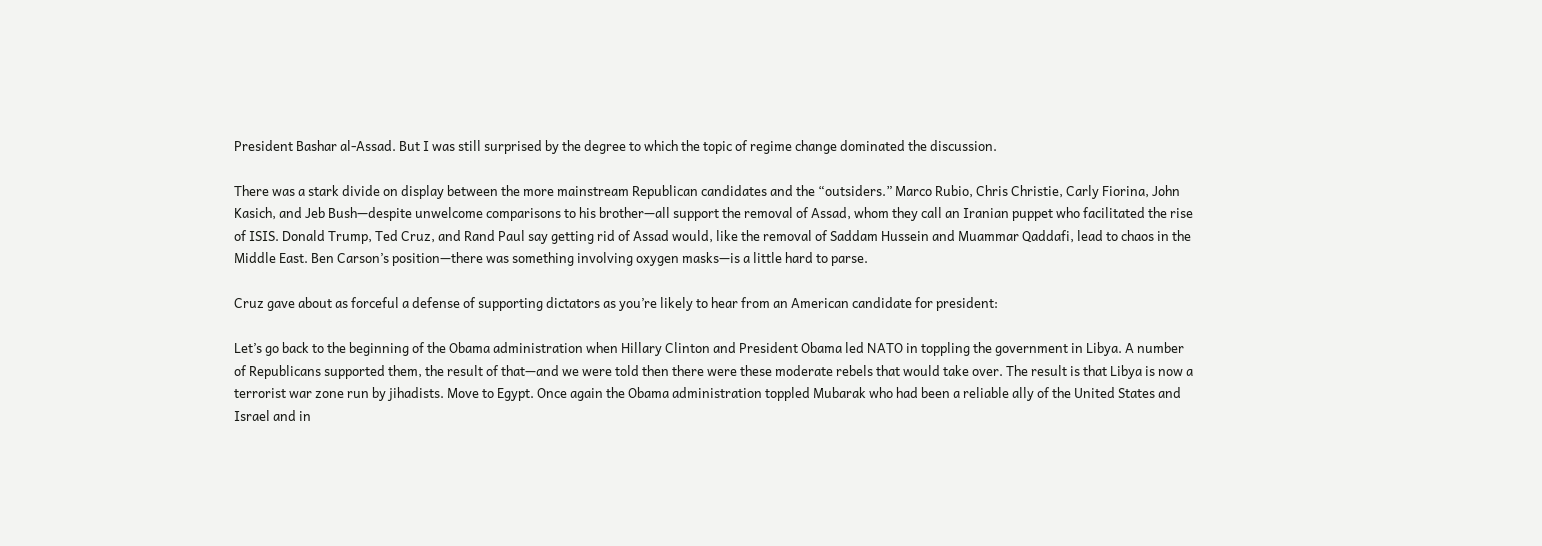President Bashar al-Assad. But I was still surprised by the degree to which the topic of regime change dominated the discussion.

There was a stark divide on display between the more mainstream Republican candidates and the “outsiders.” Marco Rubio, Chris Christie, Carly Fiorina, John Kasich, and Jeb Bush—despite unwelcome comparisons to his brother—all support the removal of Assad, whom they call an Iranian puppet who facilitated the rise of ISIS. Donald Trump, Ted Cruz, and Rand Paul say getting rid of Assad would, like the removal of Saddam Hussein and Muammar Qaddafi, lead to chaos in the Middle East. Ben Carson’s position—there was something involving oxygen masks—is a little hard to parse.

Cruz gave about as forceful a defense of supporting dictators as you’re likely to hear from an American candidate for president:

Let’s go back to the beginning of the Obama administration when Hillary Clinton and President Obama led NATO in toppling the government in Libya. A number of Republicans supported them, the result of that—and we were told then there were these moderate rebels that would take over. The result is that Libya is now a terrorist war zone run by jihadists. Move to Egypt. Once again the Obama administration toppled Mubarak who had been a reliable ally of the United States and Israel and in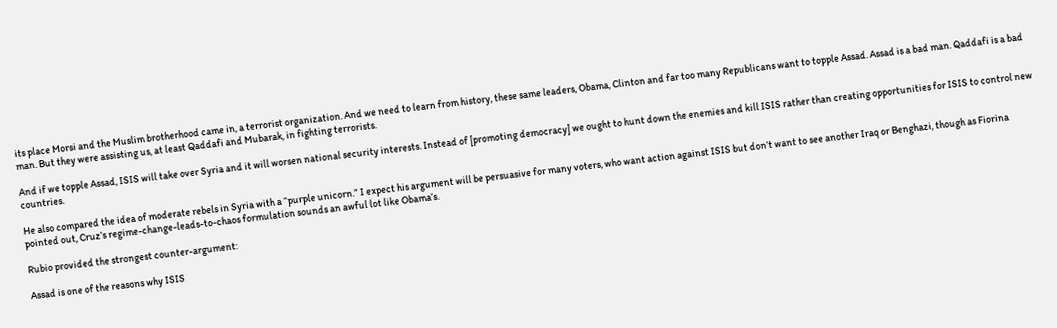its place Morsi and the Muslim brotherhood came in, a terrorist organization. And we need to learn from history, these same leaders, Obama, Clinton and far too many Republicans want to topple Assad. Assad is a bad man. Qaddafi is a bad man. But they were assisting us, at least Qaddafi and Mubarak, in fighting terrorists.

And if we topple Assad, ISIS will take over Syria and it will worsen national security interests. Instead of [promoting democracy] we ought to hunt down the enemies and kill ISIS rather than creating opportunities for ISIS to control new countries.

He also compared the idea of moderate rebels in Syria with a “purple unicorn.” I expect his argument will be persuasive for many voters, who want action against ISIS but don’t want to see another Iraq or Benghazi, though as Fiorina pointed out, Cruz’s regime-change-leads-to-chaos formulation sounds an awful lot like Obama’s.

Rubio provided the strongest counter-argument:

Assad is one of the reasons why ISIS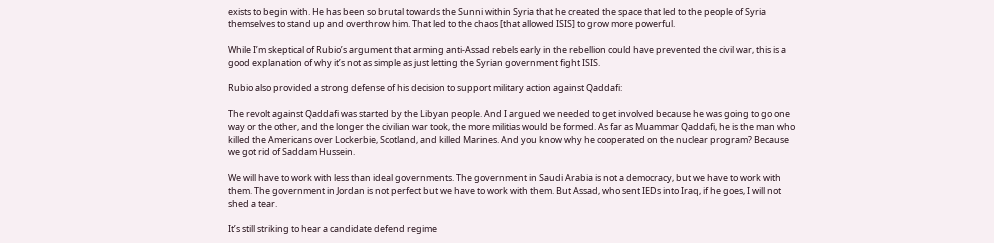exists to begin with. He has been so brutal towards the Sunni within Syria that he created the space that led to the people of Syria themselves to stand up and overthrow him. That led to the chaos [that allowed ISIS] to grow more powerful.

While I’m skeptical of Rubio’s argument that arming anti-Assad rebels early in the rebellion could have prevented the civil war, this is a good explanation of why it’s not as simple as just letting the Syrian government fight ISIS.

Rubio also provided a strong defense of his decision to support military action against Qaddafi:

The revolt against Qaddafi was started by the Libyan people. And I argued we needed to get involved because he was going to go one way or the other, and the longer the civilian war took, the more militias would be formed. As far as Muammar Qaddafi, he is the man who killed the Americans over Lockerbie, Scotland, and killed Marines. And you know why he cooperated on the nuclear program? Because we got rid of Saddam Hussein.

We will have to work with less than ideal governments. The government in Saudi Arabia is not a democracy, but we have to work with them. The government in Jordan is not perfect but we have to work with them. But Assad, who sent IEDs into Iraq, if he goes, I will not shed a tear.

It’s still striking to hear a candidate defend regime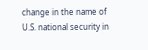change in the name of U.S. national security in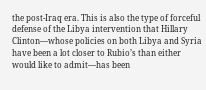the post-Iraq era. This is also the type of forceful defense of the Libya intervention that Hillary Clinton—whose policies on both Libya and Syria have been a lot closer to Rubio’s than either would like to admit—has been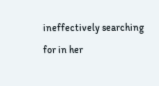ineffectively searching for in her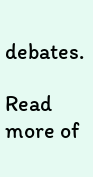debates.

Read more of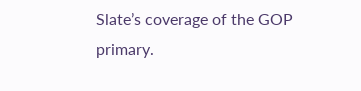Slate’s coverage of the GOP primary.